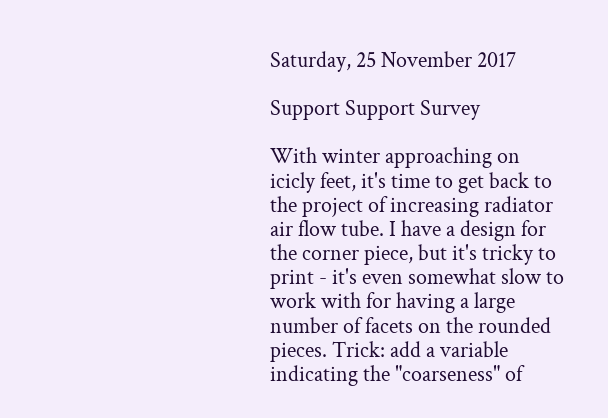Saturday, 25 November 2017

Support Support Survey

With winter approaching on icicly feet, it's time to get back to the project of increasing radiator air flow tube. I have a design for the corner piece, but it's tricky to print - it's even somewhat slow to work with for having a large number of facets on the rounded pieces. Trick: add a variable indicating the "coarseness" of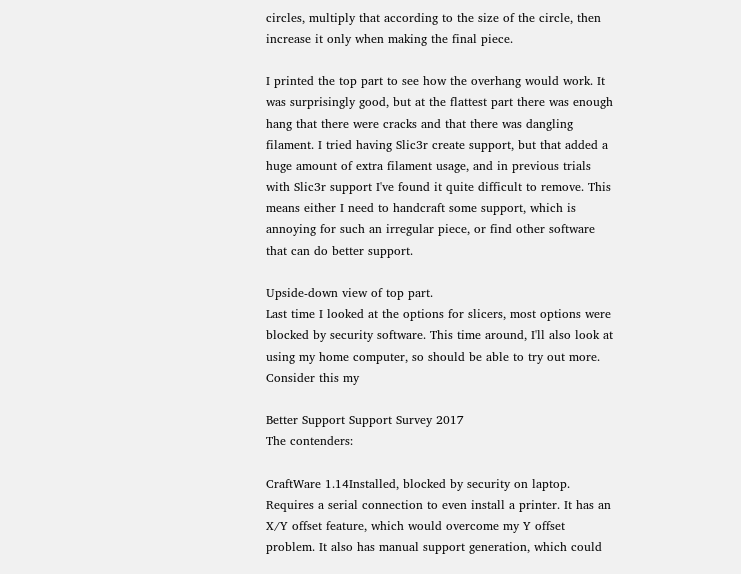circles, multiply that according to the size of the circle, then increase it only when making the final piece.

I printed the top part to see how the overhang would work. It was surprisingly good, but at the flattest part there was enough hang that there were cracks and that there was dangling filament. I tried having Slic3r create support, but that added a huge amount of extra filament usage, and in previous trials with Slic3r support I've found it quite difficult to remove. This means either I need to handcraft some support, which is annoying for such an irregular piece, or find other software that can do better support.

Upside-down view of top part.
Last time I looked at the options for slicers, most options were blocked by security software. This time around, I'll also look at using my home computer, so should be able to try out more. Consider this my

Better Support Support Survey 2017
The contenders:

CraftWare 1.14Installed, blocked by security on laptop. Requires a serial connection to even install a printer. It has an X/Y offset feature, which would overcome my Y offset problem. It also has manual support generation, which could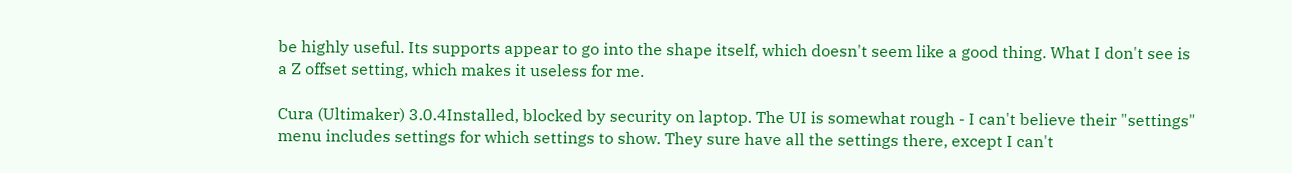be highly useful. Its supports appear to go into the shape itself, which doesn't seem like a good thing. What I don't see is a Z offset setting, which makes it useless for me.

Cura (Ultimaker) 3.0.4Installed, blocked by security on laptop. The UI is somewhat rough - I can't believe their "settings" menu includes settings for which settings to show. They sure have all the settings there, except I can't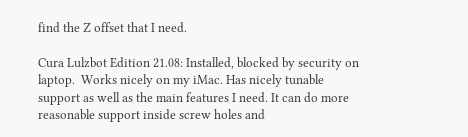find the Z offset that I need.

Cura Lulzbot Edition 21.08: Installed, blocked by security on laptop.  Works nicely on my iMac. Has nicely tunable support as well as the main features I need. It can do more reasonable support inside screw holes and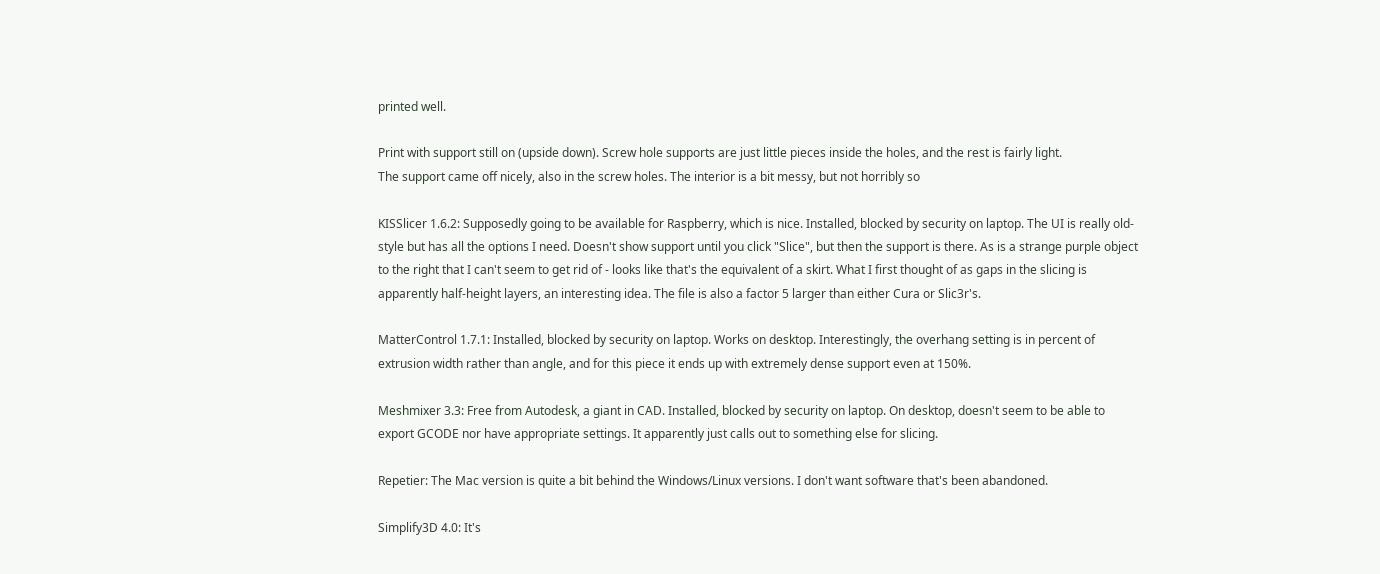printed well.

Print with support still on (upside down). Screw hole supports are just little pieces inside the holes, and the rest is fairly light.
The support came off nicely, also in the screw holes. The interior is a bit messy, but not horribly so

KISSlicer 1.6.2: Supposedly going to be available for Raspberry, which is nice. Installed, blocked by security on laptop. The UI is really old-style but has all the options I need. Doesn't show support until you click "Slice", but then the support is there. As is a strange purple object to the right that I can't seem to get rid of - looks like that's the equivalent of a skirt. What I first thought of as gaps in the slicing is apparently half-height layers, an interesting idea. The file is also a factor 5 larger than either Cura or Slic3r's.

MatterControl 1.7.1: Installed, blocked by security on laptop. Works on desktop. Interestingly, the overhang setting is in percent of extrusion width rather than angle, and for this piece it ends up with extremely dense support even at 150%.

Meshmixer 3.3: Free from Autodesk, a giant in CAD. Installed, blocked by security on laptop. On desktop, doesn't seem to be able to export GCODE nor have appropriate settings. It apparently just calls out to something else for slicing.

Repetier: The Mac version is quite a bit behind the Windows/Linux versions. I don't want software that's been abandoned.

Simplify3D 4.0: It's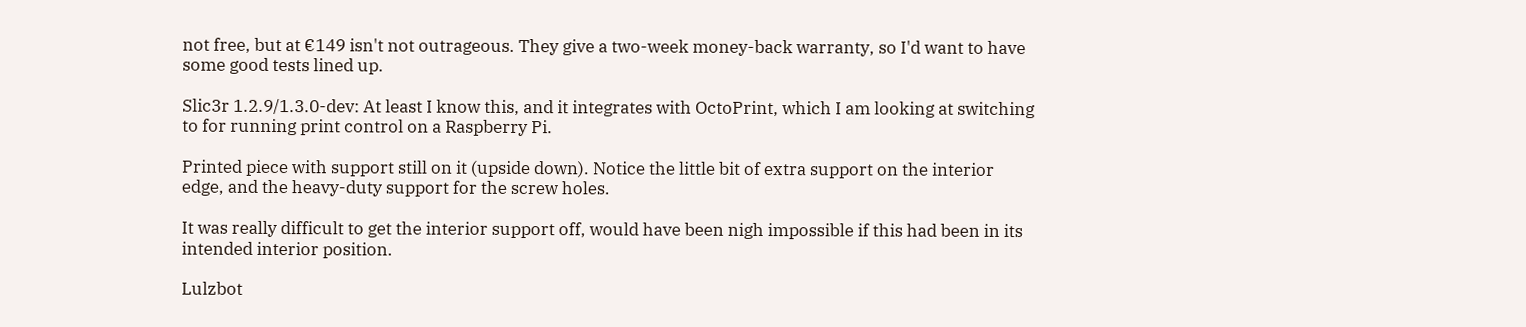not free, but at €149 isn't not outrageous. They give a two-week money-back warranty, so I'd want to have some good tests lined up.

Slic3r 1.2.9/1.3.0-dev: At least I know this, and it integrates with OctoPrint, which I am looking at switching to for running print control on a Raspberry Pi.

Printed piece with support still on it (upside down). Notice the little bit of extra support on the interior edge, and the heavy-duty support for the screw holes.

It was really difficult to get the interior support off, would have been nigh impossible if this had been in its intended interior position.

Lulzbot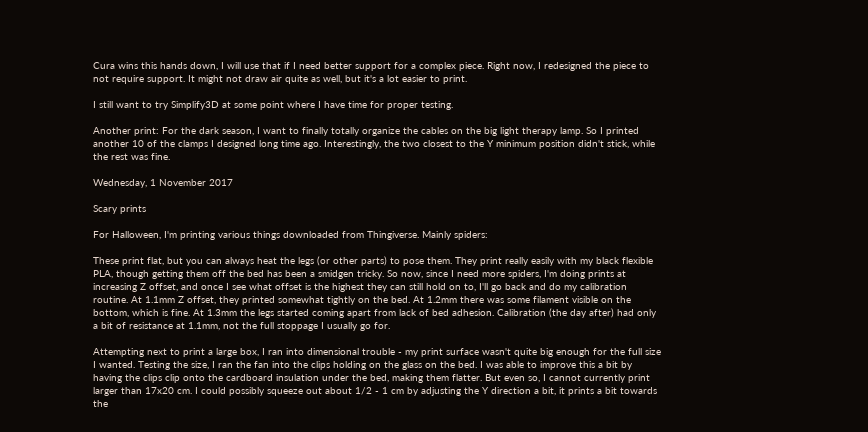Cura wins this hands down, I will use that if I need better support for a complex piece. Right now, I redesigned the piece to not require support. It might not draw air quite as well, but it's a lot easier to print.

I still want to try Simplify3D at some point where I have time for proper testing.

Another print: For the dark season, I want to finally totally organize the cables on the big light therapy lamp. So I printed another 10 of the clamps I designed long time ago. Interestingly, the two closest to the Y minimum position didn't stick, while the rest was fine.

Wednesday, 1 November 2017

Scary prints

For Halloween, I'm printing various things downloaded from Thingiverse. Mainly spiders:

These print flat, but you can always heat the legs (or other parts) to pose them. They print really easily with my black flexible PLA, though getting them off the bed has been a smidgen tricky. So now, since I need more spiders, I'm doing prints at increasing Z offset, and once I see what offset is the highest they can still hold on to, I'll go back and do my calibration routine. At 1.1mm Z offset, they printed somewhat tightly on the bed. At 1.2mm there was some filament visible on the bottom, which is fine. At 1.3mm the legs started coming apart from lack of bed adhesion. Calibration (the day after) had only a bit of resistance at 1.1mm, not the full stoppage I usually go for.

Attempting next to print a large box, I ran into dimensional trouble - my print surface wasn't quite big enough for the full size I wanted. Testing the size, I ran the fan into the clips holding on the glass on the bed. I was able to improve this a bit by having the clips clip onto the cardboard insulation under the bed, making them flatter. But even so, I cannot currently print larger than 17x20 cm. I could possibly squeeze out about 1/2 - 1 cm by adjusting the Y direction a bit, it prints a bit towards the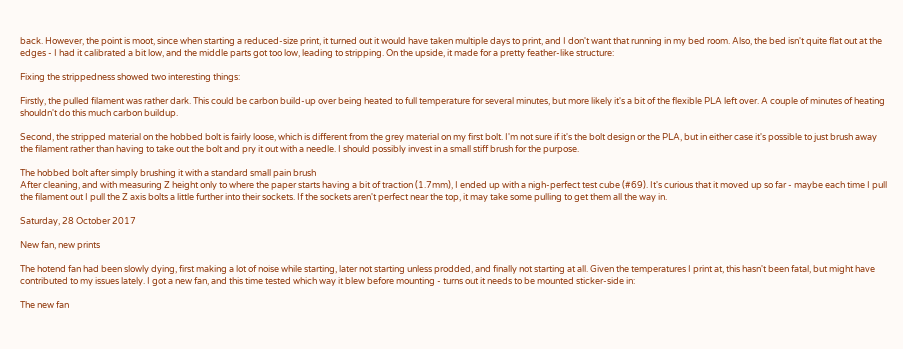back. However, the point is moot, since when starting a reduced-size print, it turned out it would have taken multiple days to print, and I don't want that running in my bed room. Also, the bed isn't quite flat out at the edges - I had it calibrated a bit low, and the middle parts got too low, leading to stripping. On the upside, it made for a pretty feather-like structure:

Fixing the strippedness showed two interesting things:

Firstly, the pulled filament was rather dark. This could be carbon build-up over being heated to full temperature for several minutes, but more likely it's a bit of the flexible PLA left over. A couple of minutes of heating shouldn't do this much carbon buildup.

Second, the stripped material on the hobbed bolt is fairly loose, which is different from the grey material on my first bolt. I'm not sure if it's the bolt design or the PLA, but in either case it's possible to just brush away the filament rather than having to take out the bolt and pry it out with a needle. I should possibly invest in a small stiff brush for the purpose.

The hobbed bolt after simply brushing it with a standard small pain brush
After cleaning, and with measuring Z height only to where the paper starts having a bit of traction (1.7mm), I ended up with a nigh-perfect test cube (#69). It's curious that it moved up so far - maybe each time I pull the filament out I pull the Z axis bolts a little further into their sockets. If the sockets aren't perfect near the top, it may take some pulling to get them all the way in.

Saturday, 28 October 2017

New fan, new prints

The hotend fan had been slowly dying, first making a lot of noise while starting, later not starting unless prodded, and finally not starting at all. Given the temperatures I print at, this hasn't been fatal, but might have contributed to my issues lately. I got a new fan, and this time tested which way it blew before mounting - turns out it needs to be mounted sticker-side in:

The new fan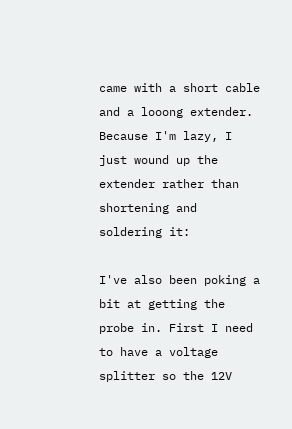came with a short cable and a looong extender. Because I'm lazy, I just wound up the extender rather than shortening and soldering it:

I've also been poking a bit at getting the probe in. First I need to have a voltage splitter so the 12V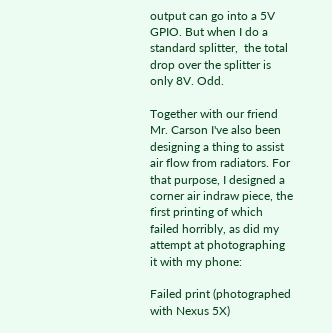output can go into a 5V GPIO. But when I do a standard splitter,  the total drop over the splitter is only 8V. Odd.

Together with our friend Mr. Carson I've also been designing a thing to assist air flow from radiators. For that purpose, I designed a corner air indraw piece, the first printing of which failed horribly, as did my attempt at photographing it with my phone:

Failed print (photographed with Nexus 5X)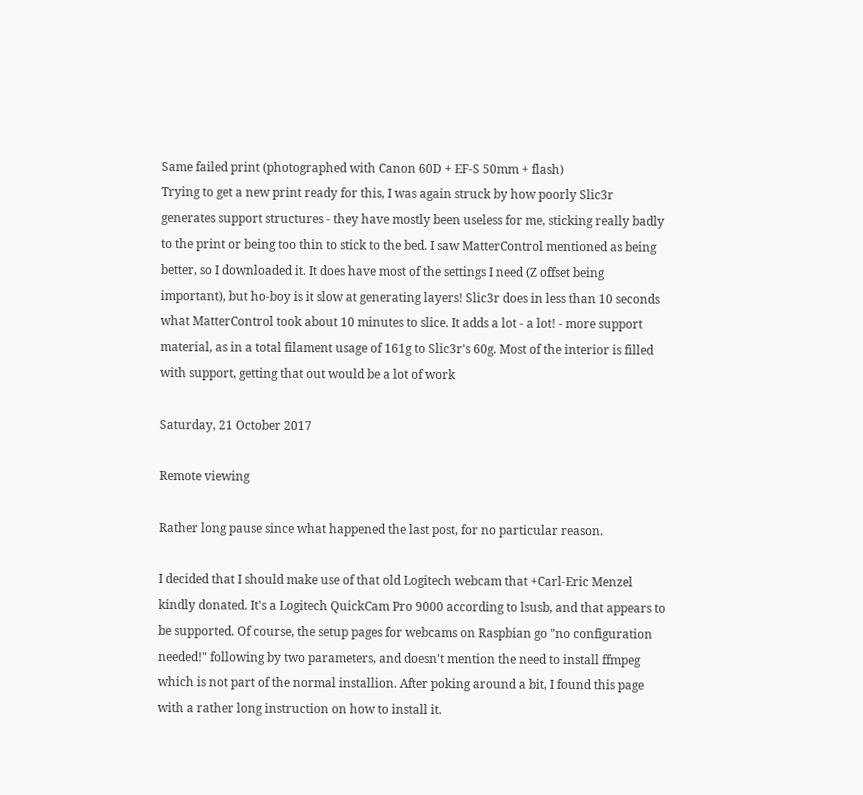Same failed print (photographed with Canon 60D + EF-S 50mm + flash)
Trying to get a new print ready for this, I was again struck by how poorly Slic3r generates support structures - they have mostly been useless for me, sticking really badly to the print or being too thin to stick to the bed. I saw MatterControl mentioned as being better, so I downloaded it. It does have most of the settings I need (Z offset being important), but ho-boy is it slow at generating layers! Slic3r does in less than 10 seconds what MatterControl took about 10 minutes to slice. It adds a lot - a lot! - more support material, as in a total filament usage of 161g to Slic3r's 60g. Most of the interior is filled with support, getting that out would be a lot of work

Saturday, 21 October 2017

Remote viewing

Rather long pause since what happened the last post, for no particular reason.

I decided that I should make use of that old Logitech webcam that +Carl-Eric Menzel kindly donated. It's a Logitech QuickCam Pro 9000 according to lsusb, and that appears to be supported. Of course, the setup pages for webcams on Raspbian go "no configuration needed!" following by two parameters, and doesn't mention the need to install ffmpeg which is not part of the normal installion. After poking around a bit, I found this page with a rather long instruction on how to install it.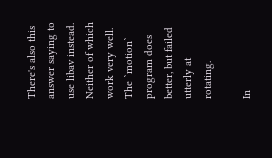There's also this answer saying to use libav instead. Neither of which work very well. The `motion` program does better, but failed utterly at rotating.

In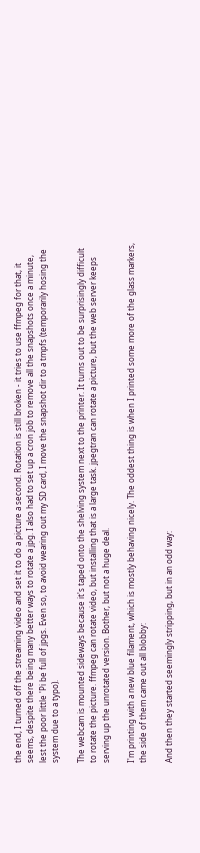the end, I turned off the streaming video and set it to do a picture a second. Rotation is still broken - it tries to use ffmpeg for that, it seems, despite there being many better ways to rotate a jpg. I also had to set up a cron job to remove all the snapshots once a minute, lest the poor little 'Pi be full of jpgs. Even so, to avoid wearing out my SD card, I move the snapshot dir to a tmpfs (temporarily hosing the system due to a typo).

The webcam is mounted sideways because it's taped onto the shelving system next to the printer. It turns out to be surprisingly difficult to rotate the picture. ffmpeg can rotate video, but installing that is a large task. jpegtran can rotate a picture, but the web server keeps serving up the unrotated version. Bother, but not a huge deal.

I'm printing with a new blue filament, which is mostly behaving nicely. The oddest thing is when I printed some more of the glass markers, the side of them came out all blobby:

And then they started seemingly stripping, but in an odd way: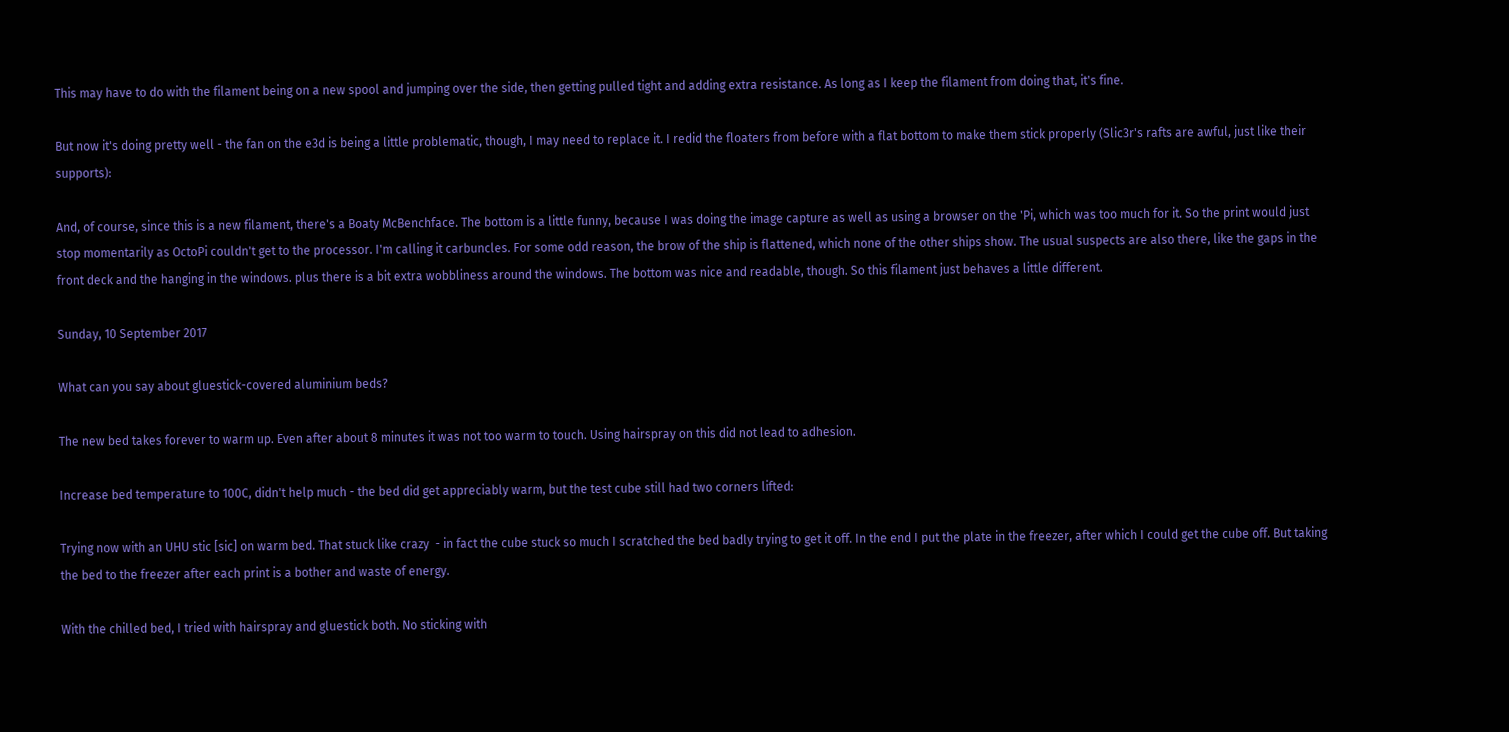This may have to do with the filament being on a new spool and jumping over the side, then getting pulled tight and adding extra resistance. As long as I keep the filament from doing that, it's fine.

But now it's doing pretty well - the fan on the e3d is being a little problematic, though, I may need to replace it. I redid the floaters from before with a flat bottom to make them stick properly (Slic3r's rafts are awful, just like their supports):

And, of course, since this is a new filament, there's a Boaty McBenchface. The bottom is a little funny, because I was doing the image capture as well as using a browser on the 'Pi, which was too much for it. So the print would just stop momentarily as OctoPi couldn't get to the processor. I'm calling it carbuncles. For some odd reason, the brow of the ship is flattened, which none of the other ships show. The usual suspects are also there, like the gaps in the front deck and the hanging in the windows. plus there is a bit extra wobbliness around the windows. The bottom was nice and readable, though. So this filament just behaves a little different.

Sunday, 10 September 2017

What can you say about gluestick-covered aluminium beds?

The new bed takes forever to warm up. Even after about 8 minutes it was not too warm to touch. Using hairspray on this did not lead to adhesion.

Increase bed temperature to 100C, didn't help much - the bed did get appreciably warm, but the test cube still had two corners lifted:

Trying now with an UHU stic [sic] on warm bed. That stuck like crazy  - in fact the cube stuck so much I scratched the bed badly trying to get it off. In the end I put the plate in the freezer, after which I could get the cube off. But taking the bed to the freezer after each print is a bother and waste of energy.

With the chilled bed, I tried with hairspray and gluestick both. No sticking with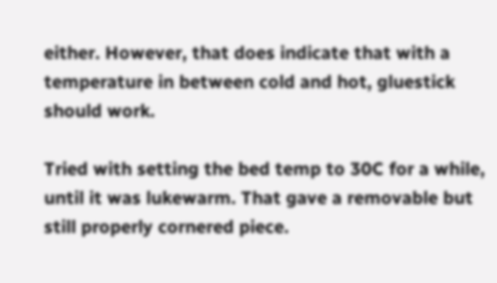either. However, that does indicate that with a temperature in between cold and hot, gluestick should work.

Tried with setting the bed temp to 30C for a while, until it was lukewarm. That gave a removable but still properly cornered piece.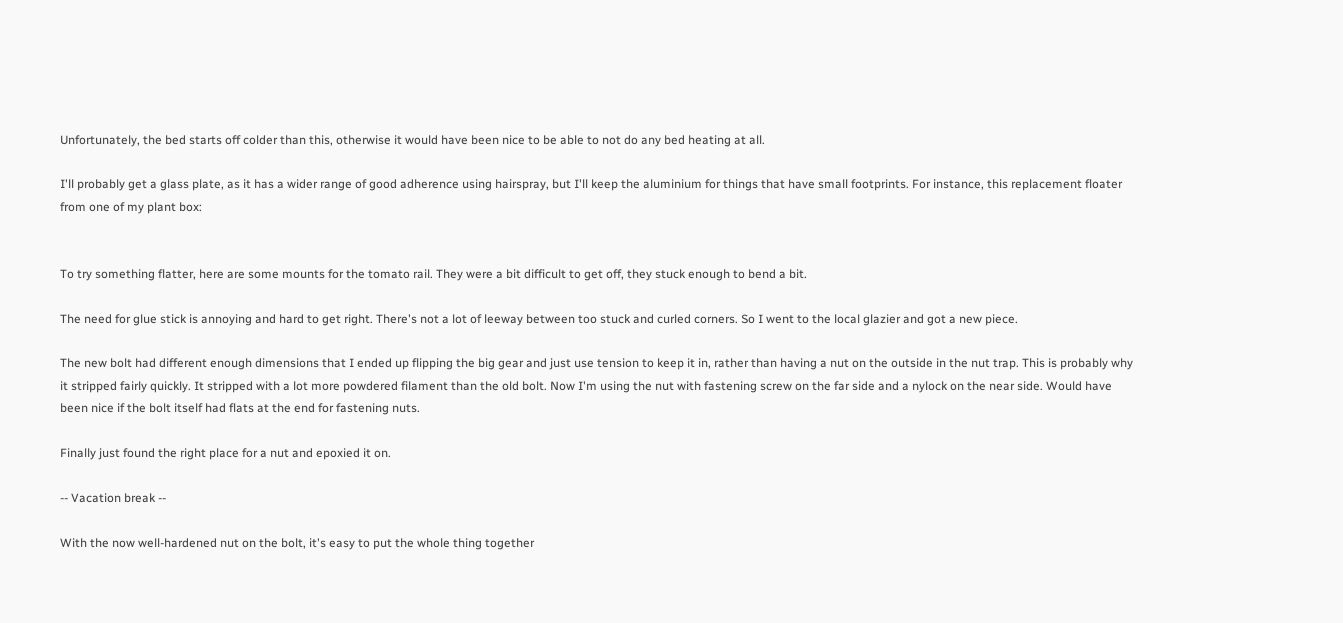Unfortunately, the bed starts off colder than this, otherwise it would have been nice to be able to not do any bed heating at all.

I'll probably get a glass plate, as it has a wider range of good adherence using hairspray, but I'll keep the aluminium for things that have small footprints. For instance, this replacement floater from one of my plant box:


To try something flatter, here are some mounts for the tomato rail. They were a bit difficult to get off, they stuck enough to bend a bit.

The need for glue stick is annoying and hard to get right. There's not a lot of leeway between too stuck and curled corners. So I went to the local glazier and got a new piece.

The new bolt had different enough dimensions that I ended up flipping the big gear and just use tension to keep it in, rather than having a nut on the outside in the nut trap. This is probably why it stripped fairly quickly. It stripped with a lot more powdered filament than the old bolt. Now I'm using the nut with fastening screw on the far side and a nylock on the near side. Would have been nice if the bolt itself had flats at the end for fastening nuts.

Finally just found the right place for a nut and epoxied it on.

-- Vacation break --

With the now well-hardened nut on the bolt, it's easy to put the whole thing together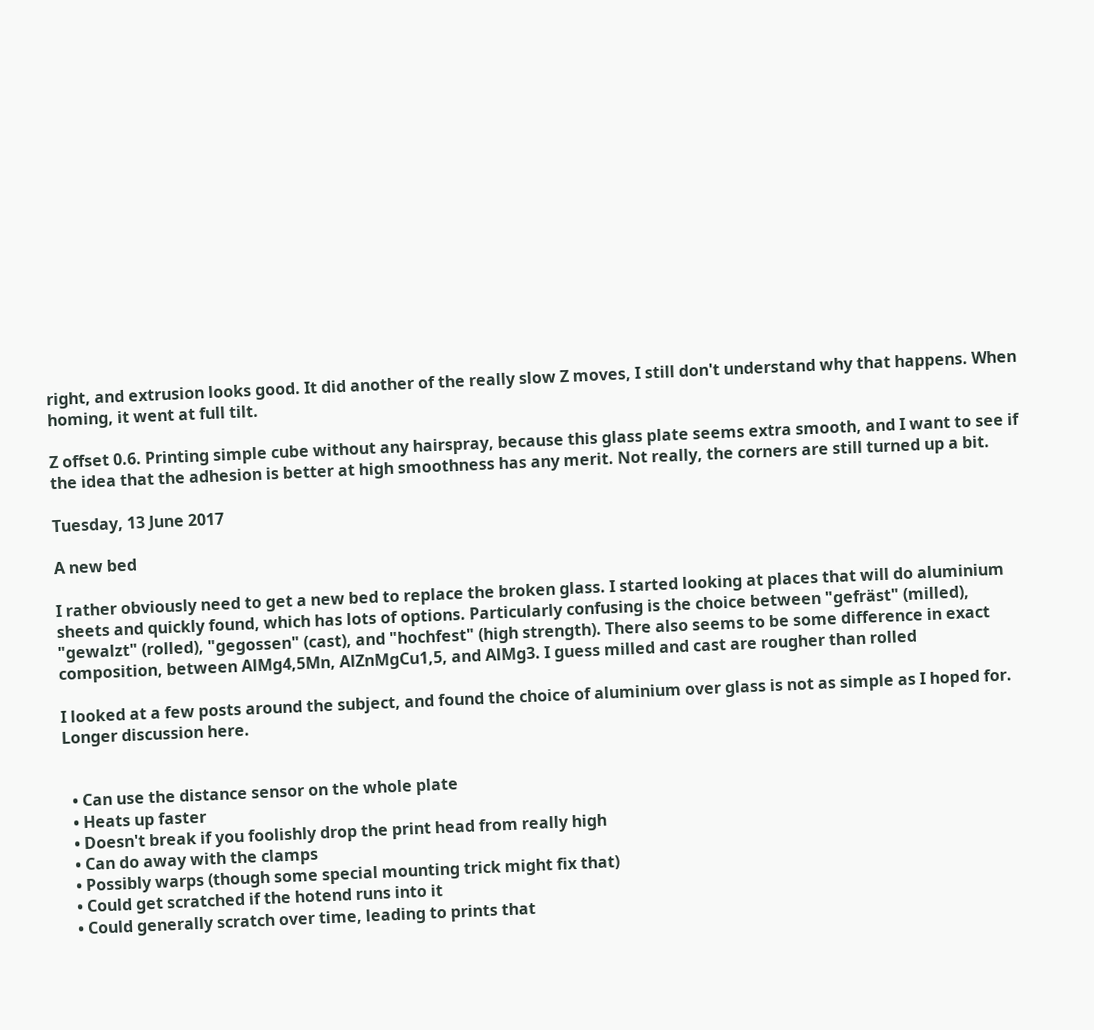right, and extrusion looks good. It did another of the really slow Z moves, I still don't understand why that happens. When homing, it went at full tilt.

Z offset 0.6. Printing simple cube without any hairspray, because this glass plate seems extra smooth, and I want to see if the idea that the adhesion is better at high smoothness has any merit. Not really, the corners are still turned up a bit.

Tuesday, 13 June 2017

A new bed

I rather obviously need to get a new bed to replace the broken glass. I started looking at places that will do aluminium sheets and quickly found, which has lots of options. Particularly confusing is the choice between "gefräst" (milled), "gewalzt" (rolled), "gegossen" (cast), and "hochfest" (high strength). There also seems to be some difference in exact composition, between AlMg4,5Mn, AlZnMgCu1,5, and AlMg3. I guess milled and cast are rougher than rolled

I looked at a few posts around the subject, and found the choice of aluminium over glass is not as simple as I hoped for. Longer discussion here.


  • Can use the distance sensor on the whole plate
  • Heats up faster
  • Doesn't break if you foolishly drop the print head from really high
  • Can do away with the clamps
  • Possibly warps (though some special mounting trick might fix that)
  • Could get scratched if the hotend runs into it
  • Could generally scratch over time, leading to prints that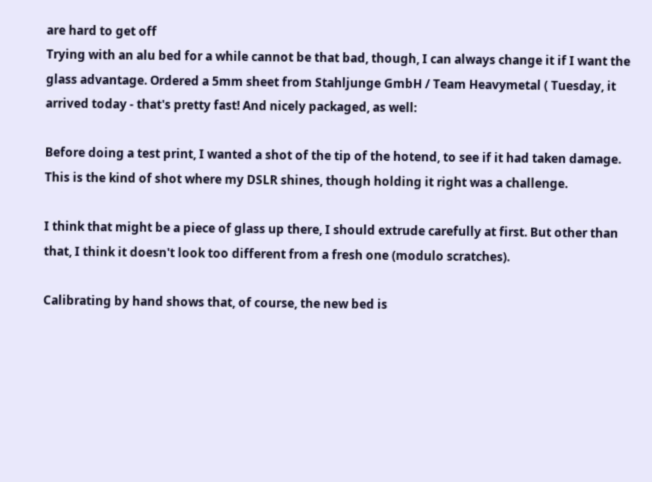are hard to get off
Trying with an alu bed for a while cannot be that bad, though, I can always change it if I want the glass advantage. Ordered a 5mm sheet from Stahljunge GmbH / Team Heavymetal ( Tuesday, it arrived today - that's pretty fast! And nicely packaged, as well:

Before doing a test print, I wanted a shot of the tip of the hotend, to see if it had taken damage. This is the kind of shot where my DSLR shines, though holding it right was a challenge.

I think that might be a piece of glass up there, I should extrude carefully at first. But other than that, I think it doesn't look too different from a fresh one (modulo scratches).

Calibrating by hand shows that, of course, the new bed is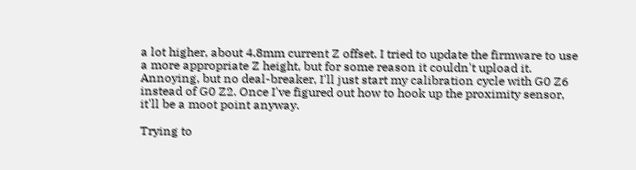a lot higher, about 4.8mm current Z offset. I tried to update the firmware to use a more appropriate Z height, but for some reason it couldn't upload it. Annoying, but no deal-breaker, I'll just start my calibration cycle with G0 Z6 instead of G0 Z2. Once I've figured out how to hook up the proximity sensor, it'll be a moot point anyway.

Trying to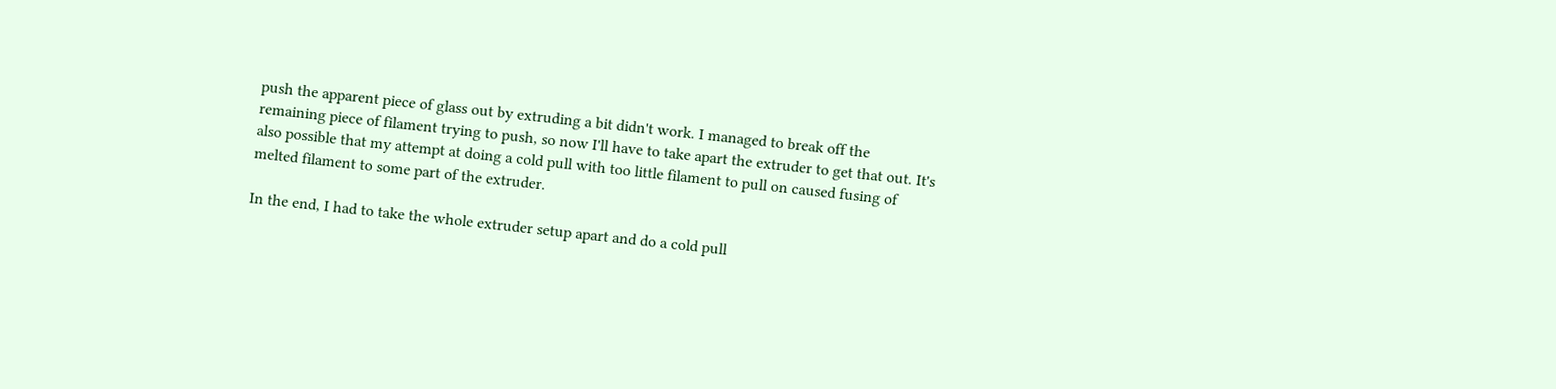push the apparent piece of glass out by extruding a bit didn't work. I managed to break off the remaining piece of filament trying to push, so now I'll have to take apart the extruder to get that out. It's also possible that my attempt at doing a cold pull with too little filament to pull on caused fusing of melted filament to some part of the extruder.

In the end, I had to take the whole extruder setup apart and do a cold pull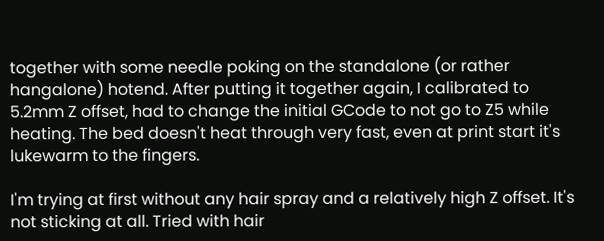together with some needle poking on the standalone (or rather hangalone) hotend. After putting it together again, I calibrated to 5.2mm Z offset, had to change the initial GCode to not go to Z5 while heating. The bed doesn't heat through very fast, even at print start it's lukewarm to the fingers.

I'm trying at first without any hair spray and a relatively high Z offset. It's not sticking at all. Tried with hair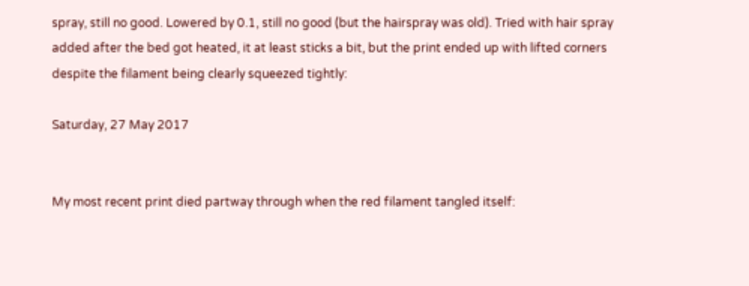spray, still no good. Lowered by 0.1, still no good (but the hairspray was old). Tried with hair spray added after the bed got heated, it at least sticks a bit, but the print ended up with lifted corners despite the filament being clearly squeezed tightly:

Saturday, 27 May 2017


My most recent print died partway through when the red filament tangled itself: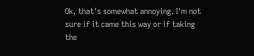Ok, that's somewhat annoying. I'm not sure if it came this way or if taking the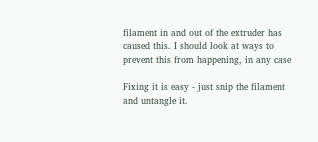filament in and out of the extruder has caused this. I should look at ways to prevent this from happening, in any case

Fixing it is easy - just snip the filament and untangle it.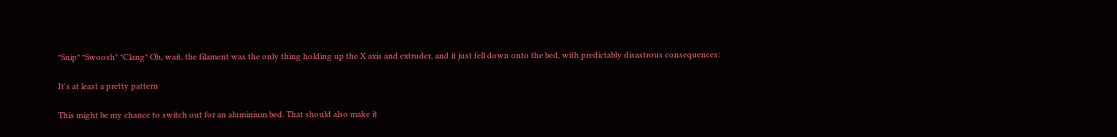*Snip* *Swoosh* *Clang* Oh, wait, the filament was the only thing holding up the X axis and extruder, and it just fell down onto the bed, with predictably disastrous consequences:

It's at least a pretty pattern

This might be my chance to switch out for an aluminium bed. That should also make it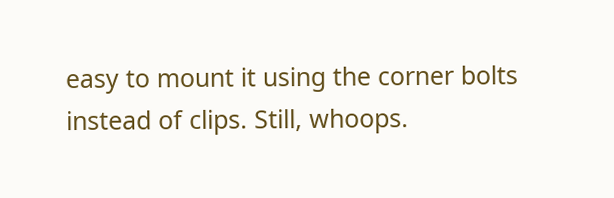easy to mount it using the corner bolts instead of clips. Still, whoops.